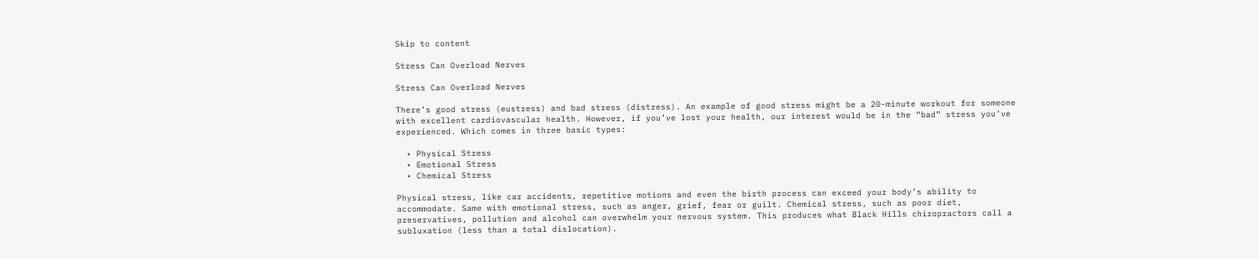Skip to content

Stress Can Overload Nerves

Stress Can Overload Nerves

There’s good stress (eustress) and bad stress (distress). An example of good stress might be a 20-minute workout for someone with excellent cardiovascular health. However, if you’ve lost your health, our interest would be in the “bad” stress you’ve experienced. Which comes in three basic types:

  • Physical Stress
  • Emotional Stress
  • Chemical Stress

Physical stress, like car accidents, repetitive motions and even the birth process can exceed your body’s ability to accommodate. Same with emotional stress, such as anger, grief, fear or guilt. Chemical stress, such as poor diet, preservatives, pollution and alcohol can overwhelm your nervous system. This produces what Black Hills chiropractors call a subluxation (less than a total dislocation).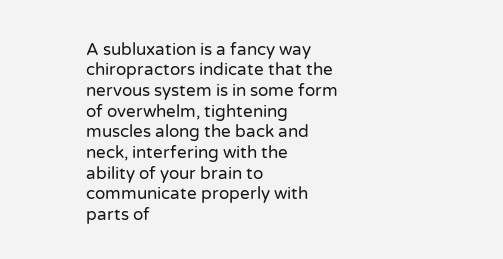A subluxation is a fancy way chiropractors indicate that the nervous system is in some form of overwhelm, tightening muscles along the back and neck, interfering with the ability of your brain to communicate properly with parts of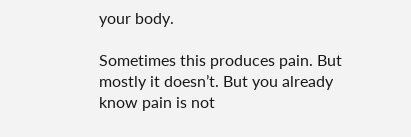your body.

Sometimes this produces pain. But mostly it doesn’t. But you already know pain is not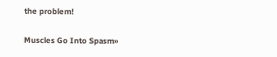the problem!

Muscles Go Into Spasm»